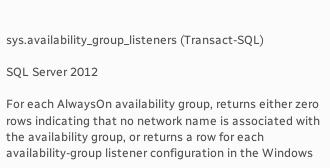sys.availability_group_listeners (Transact-SQL)

SQL Server 2012

For each AlwaysOn availability group, returns either zero rows indicating that no network name is associated with the availability group, or returns a row for each availability-group listener configuration in the Windows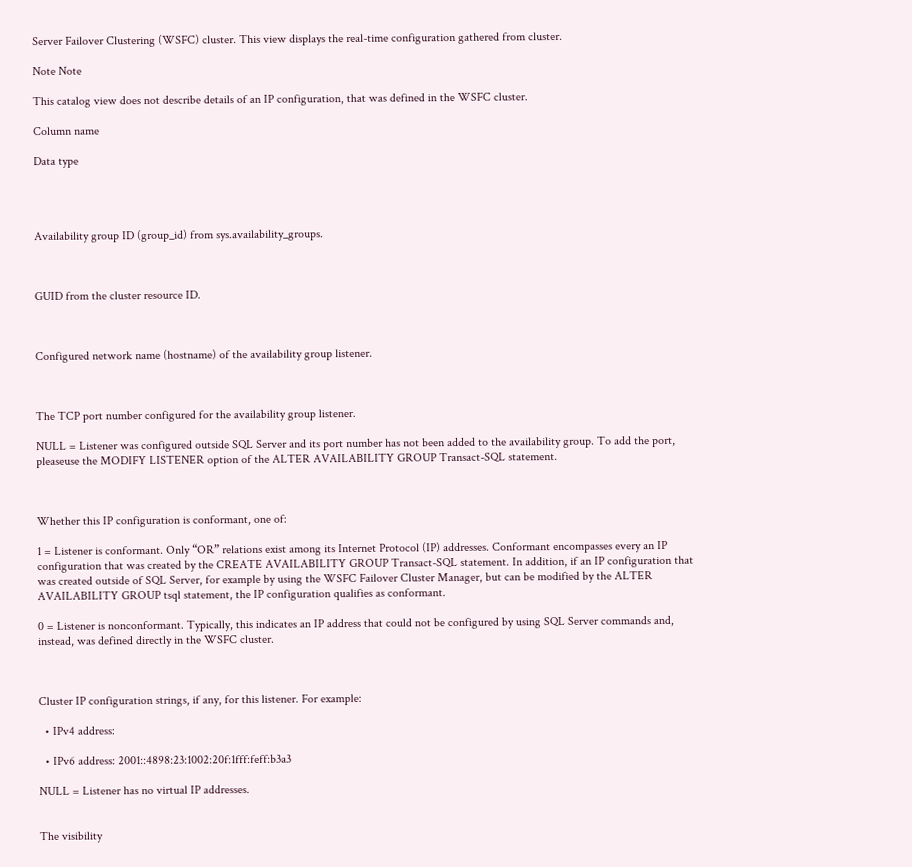Server Failover Clustering (WSFC) cluster. This view displays the real-time configuration gathered from cluster.

Note Note

This catalog view does not describe details of an IP configuration, that was defined in the WSFC cluster.

Column name

Data type




Availability group ID (group_id) from sys.availability_groups.



GUID from the cluster resource ID.



Configured network name (hostname) of the availability group listener.



The TCP port number configured for the availability group listener.

NULL = Listener was configured outside SQL Server and its port number has not been added to the availability group. To add the port, pleaseuse the MODIFY LISTENER option of the ALTER AVAILABILITY GROUP Transact-SQL statement.



Whether this IP configuration is conformant, one of:

1 = Listener is conformant. Only “OR” relations exist among its Internet Protocol (IP) addresses. Conformant encompasses every an IP configuration that was created by the CREATE AVAILABILITY GROUP Transact-SQL statement. In addition, if an IP configuration that was created outside of SQL Server, for example by using the WSFC Failover Cluster Manager, but can be modified by the ALTER AVAILABILITY GROUP tsql statement, the IP configuration qualifies as conformant.

0 = Listener is nonconformant. Typically, this indicates an IP address that could not be configured by using SQL Server commands and, instead, was defined directly in the WSFC cluster.



Cluster IP configuration strings, if any, for this listener. For example:

  • IPv4 address:

  • IPv6 address: 2001::4898:23:1002:20f:1fff:feff:b3a3

NULL = Listener has no virtual IP addresses.


The visibility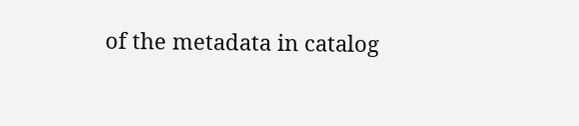of the metadata in catalog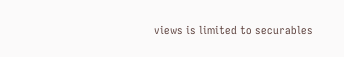views is limited to securables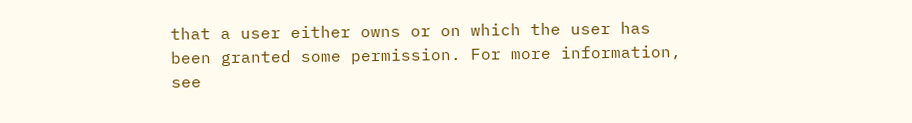that a user either owns or on which the user has been granted some permission. For more information, see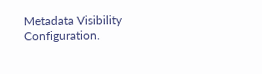Metadata Visibility Configuration.